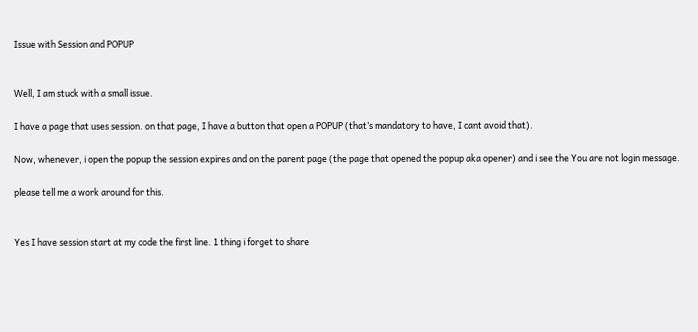Issue with Session and POPUP


Well, I am stuck with a small issue.

I have a page that uses session. on that page, I have a button that open a POPUP (that’s mandatory to have, I cant avoid that).

Now, whenever, i open the popup the session expires and on the parent page (the page that opened the popup aka opener) and i see the You are not login message.

please tell me a work around for this.


Yes I have session start at my code the first line. 1 thing i forget to share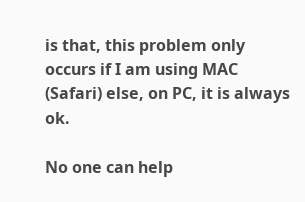is that, this problem only occurs if I am using MAC (Safari) else, on PC, it is always ok.

No one can help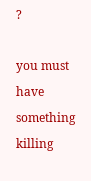?

you must have something killing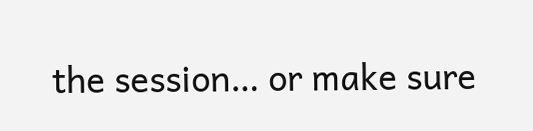the session… or make sure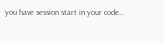you have session start in your code…